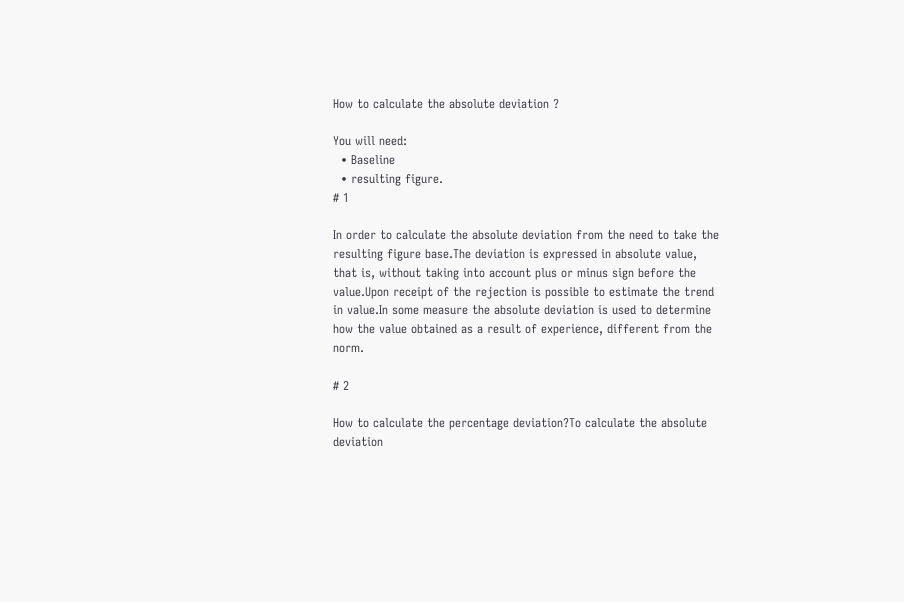How to calculate the absolute deviation ?

You will need:
  • Baseline
  • resulting figure.
# 1

In order to calculate the absolute deviation from the need to take the resulting figure base.The deviation is expressed in absolute value, that is, without taking into account plus or minus sign before the value.Upon receipt of the rejection is possible to estimate the trend in value.In some measure the absolute deviation is used to determine how the value obtained as a result of experience, different from the norm.

# 2

How to calculate the percentage deviation?To calculate the absolute deviation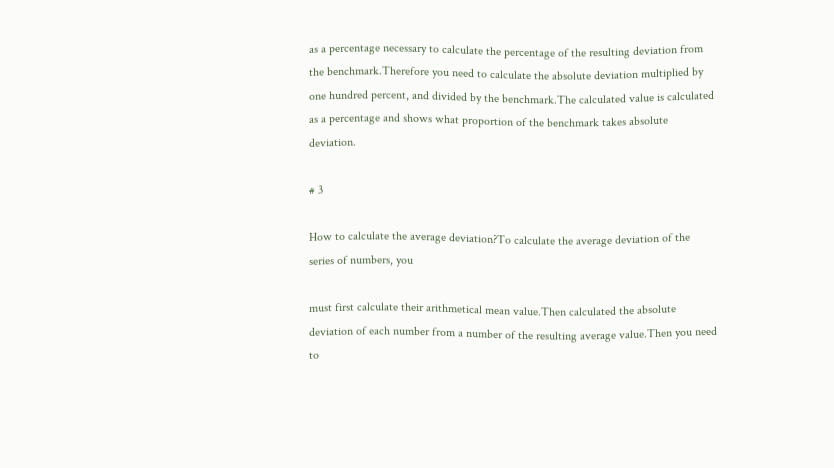as a percentage necessary to calculate the percentage of the resulting deviation from the benchmark.Therefore you need to calculate the absolute deviation multiplied by one hundred percent, and divided by the benchmark.The calculated value is calculated as a percentage and shows what proportion of the benchmark takes absolute deviation.

# 3

How to calculate the average deviation?To calculate the average deviation of the series of numbers, you

must first calculate their arithmetical mean value.Then calculated the absolute deviation of each number from a number of the resulting average value.Then you need to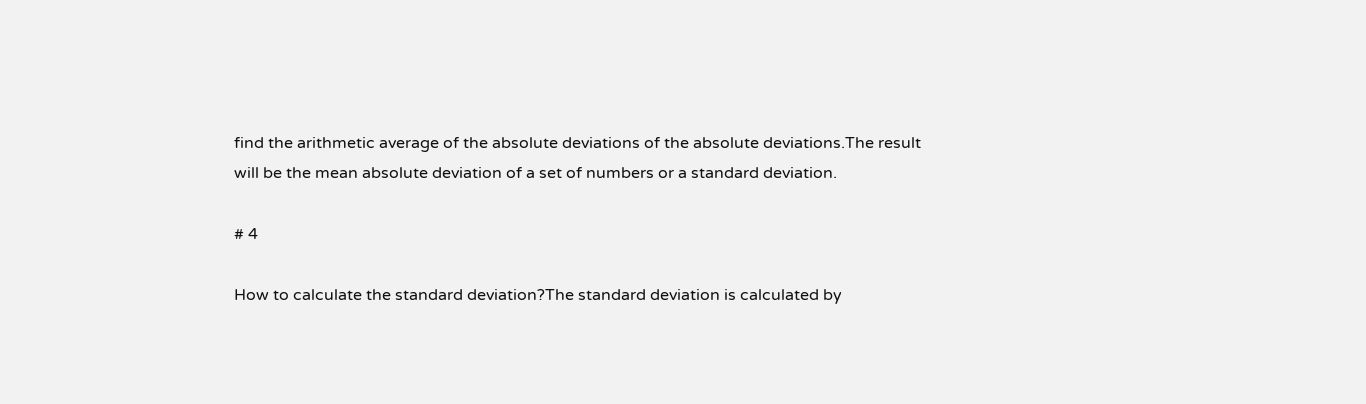find the arithmetic average of the absolute deviations of the absolute deviations.The result will be the mean absolute deviation of a set of numbers or a standard deviation.

# 4

How to calculate the standard deviation?The standard deviation is calculated by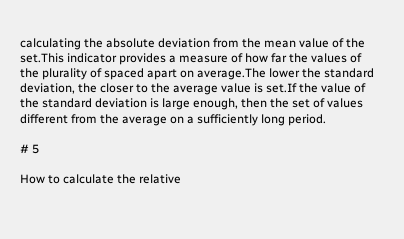calculating the absolute deviation from the mean value of the set.This indicator provides a measure of how far the values of the plurality of spaced apart on average.The lower the standard deviation, the closer to the average value is set.If the value of the standard deviation is large enough, then the set of values different from the average on a sufficiently long period.

# 5

How to calculate the relative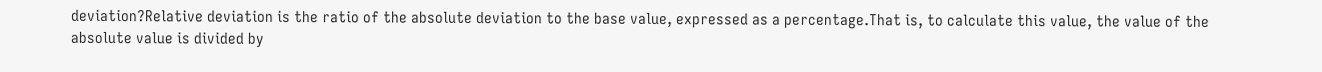deviation?Relative deviation is the ratio of the absolute deviation to the base value, expressed as a percentage.That is, to calculate this value, the value of the absolute value is divided by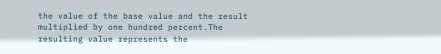the value of the base value and the result multiplied by one hundred percent.The resulting value represents the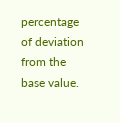percentage of deviation from the base value.